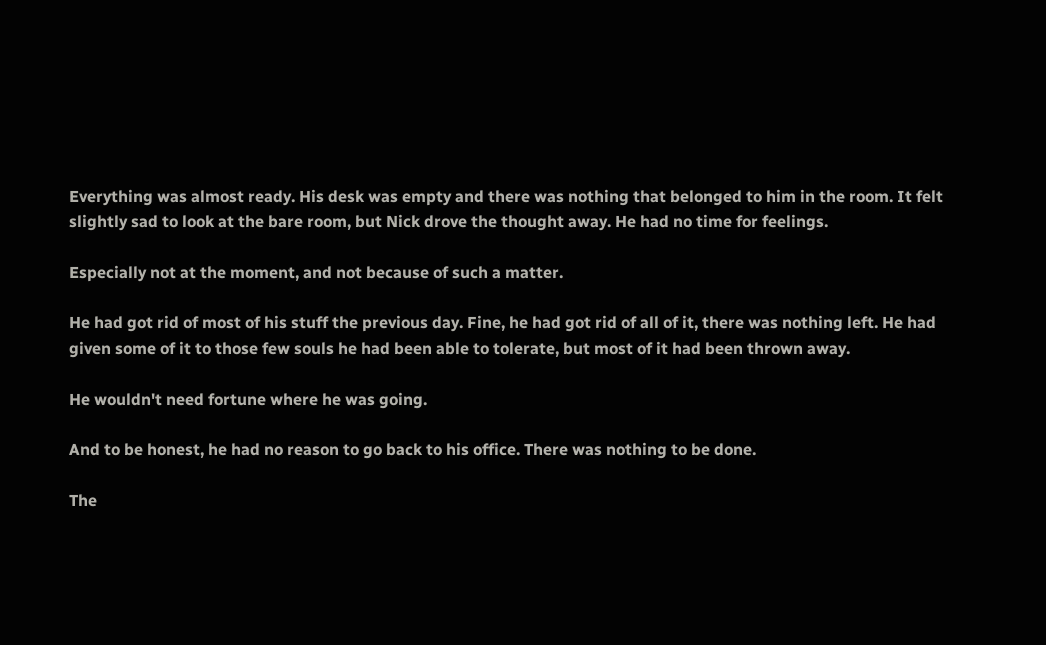Everything was almost ready. His desk was empty and there was nothing that belonged to him in the room. It felt slightly sad to look at the bare room, but Nick drove the thought away. He had no time for feelings.

Especially not at the moment, and not because of such a matter.

He had got rid of most of his stuff the previous day. Fine, he had got rid of all of it, there was nothing left. He had given some of it to those few souls he had been able to tolerate, but most of it had been thrown away.

He wouldn't need fortune where he was going.

And to be honest, he had no reason to go back to his office. There was nothing to be done.

The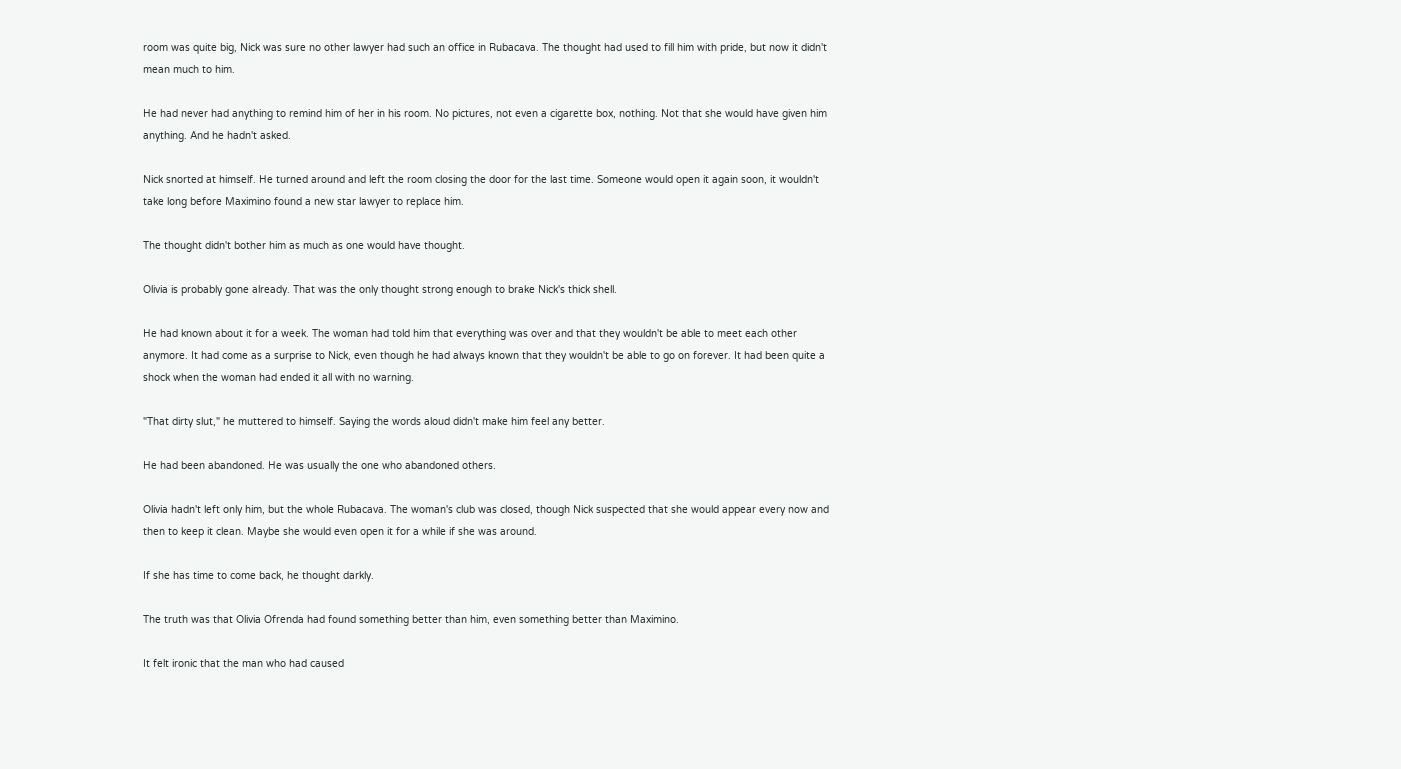room was quite big, Nick was sure no other lawyer had such an office in Rubacava. The thought had used to fill him with pride, but now it didn't mean much to him.

He had never had anything to remind him of her in his room. No pictures, not even a cigarette box, nothing. Not that she would have given him anything. And he hadn't asked.

Nick snorted at himself. He turned around and left the room closing the door for the last time. Someone would open it again soon, it wouldn't take long before Maximino found a new star lawyer to replace him.

The thought didn't bother him as much as one would have thought.

Olivia is probably gone already. That was the only thought strong enough to brake Nick's thick shell.

He had known about it for a week. The woman had told him that everything was over and that they wouldn't be able to meet each other anymore. It had come as a surprise to Nick, even though he had always known that they wouldn't be able to go on forever. It had been quite a shock when the woman had ended it all with no warning.

"That dirty slut," he muttered to himself. Saying the words aloud didn't make him feel any better.

He had been abandoned. He was usually the one who abandoned others.

Olivia hadn't left only him, but the whole Rubacava. The woman's club was closed, though Nick suspected that she would appear every now and then to keep it clean. Maybe she would even open it for a while if she was around.

If she has time to come back, he thought darkly.

The truth was that Olivia Ofrenda had found something better than him, even something better than Maximino.

It felt ironic that the man who had caused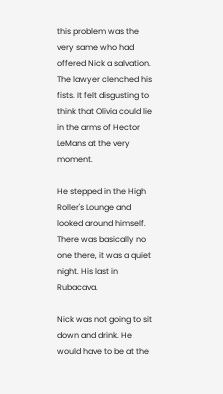this problem was the very same who had offered Nick a salvation. The lawyer clenched his fists. It felt disgusting to think that Olivia could lie in the arms of Hector LeMans at the very moment.

He stepped in the High Roller's Lounge and looked around himself. There was basically no one there, it was a quiet night. His last in Rubacava.

Nick was not going to sit down and drink. He would have to be at the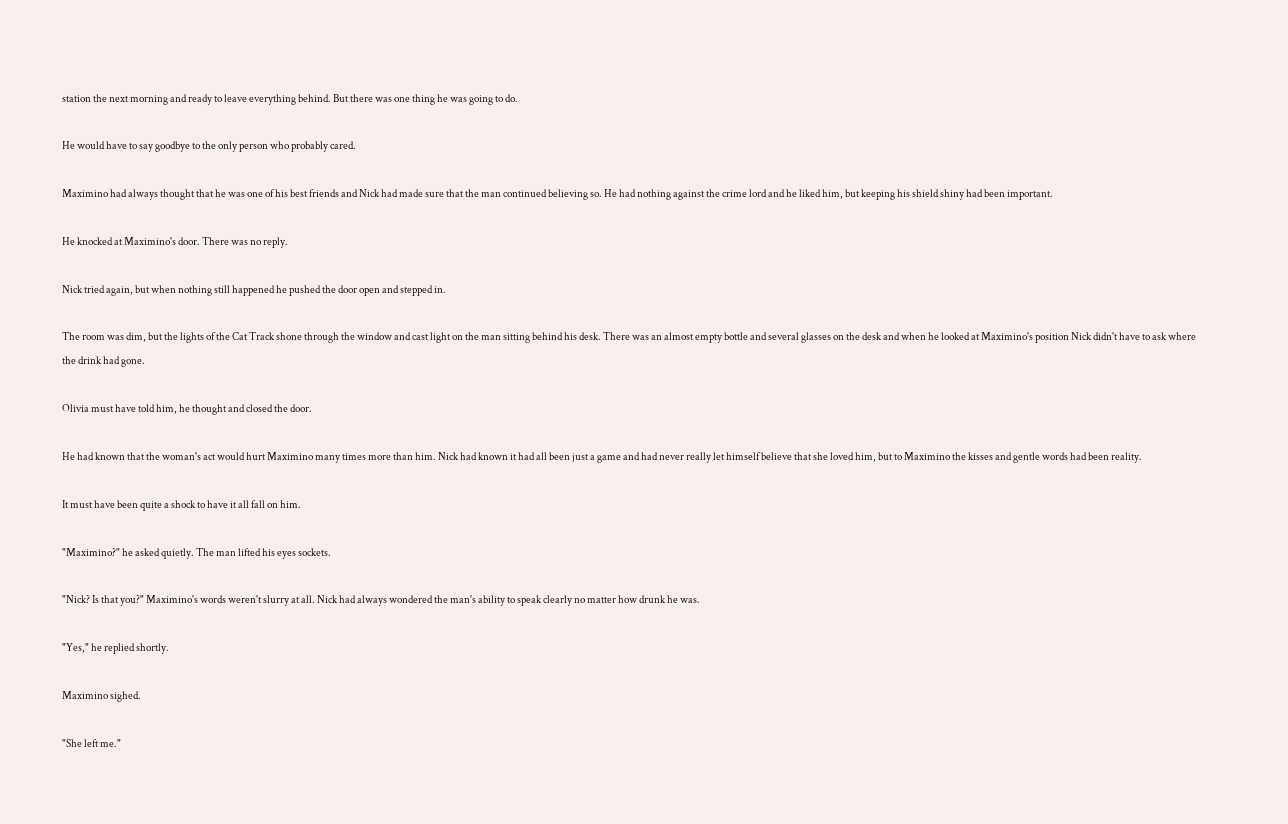station the next morning and ready to leave everything behind. But there was one thing he was going to do.

He would have to say goodbye to the only person who probably cared.

Maximino had always thought that he was one of his best friends and Nick had made sure that the man continued believing so. He had nothing against the crime lord and he liked him, but keeping his shield shiny had been important.

He knocked at Maximino's door. There was no reply.

Nick tried again, but when nothing still happened he pushed the door open and stepped in.

The room was dim, but the lights of the Cat Track shone through the window and cast light on the man sitting behind his desk. There was an almost empty bottle and several glasses on the desk and when he looked at Maximino's position Nick didn't have to ask where the drink had gone.

Olivia must have told him, he thought and closed the door.

He had known that the woman's act would hurt Maximino many times more than him. Nick had known it had all been just a game and had never really let himself believe that she loved him, but to Maximino the kisses and gentle words had been reality.

It must have been quite a shock to have it all fall on him.

"Maximino?" he asked quietly. The man lifted his eyes sockets.

"Nick? Is that you?" Maximino's words weren't slurry at all. Nick had always wondered the man's ability to speak clearly no matter how drunk he was.

"Yes," he replied shortly.

Maximino sighed.

"She left me."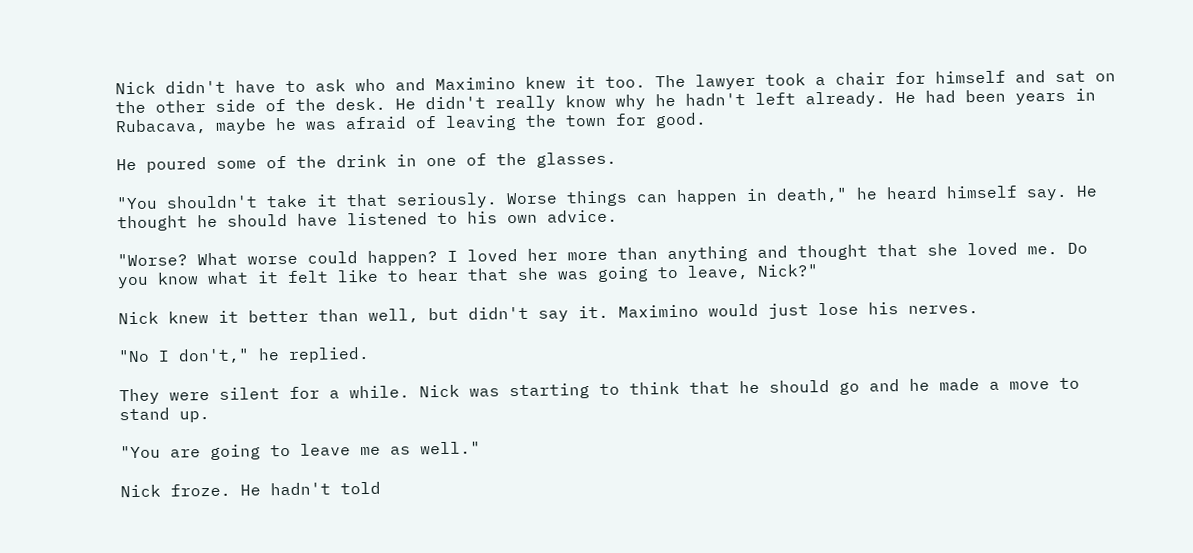Nick didn't have to ask who and Maximino knew it too. The lawyer took a chair for himself and sat on the other side of the desk. He didn't really know why he hadn't left already. He had been years in Rubacava, maybe he was afraid of leaving the town for good.

He poured some of the drink in one of the glasses.

"You shouldn't take it that seriously. Worse things can happen in death," he heard himself say. He thought he should have listened to his own advice.

"Worse? What worse could happen? I loved her more than anything and thought that she loved me. Do you know what it felt like to hear that she was going to leave, Nick?"

Nick knew it better than well, but didn't say it. Maximino would just lose his nerves.

"No I don't," he replied.

They were silent for a while. Nick was starting to think that he should go and he made a move to stand up.

"You are going to leave me as well."

Nick froze. He hadn't told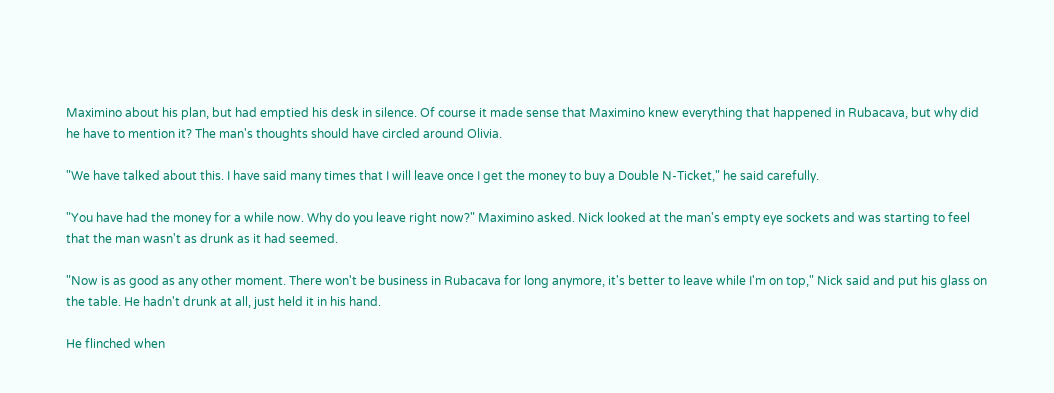Maximino about his plan, but had emptied his desk in silence. Of course it made sense that Maximino knew everything that happened in Rubacava, but why did he have to mention it? The man's thoughts should have circled around Olivia.

"We have talked about this. I have said many times that I will leave once I get the money to buy a Double N-Ticket," he said carefully.

"You have had the money for a while now. Why do you leave right now?" Maximino asked. Nick looked at the man's empty eye sockets and was starting to feel that the man wasn't as drunk as it had seemed.

"Now is as good as any other moment. There won't be business in Rubacava for long anymore, it's better to leave while I'm on top," Nick said and put his glass on the table. He hadn't drunk at all, just held it in his hand.

He flinched when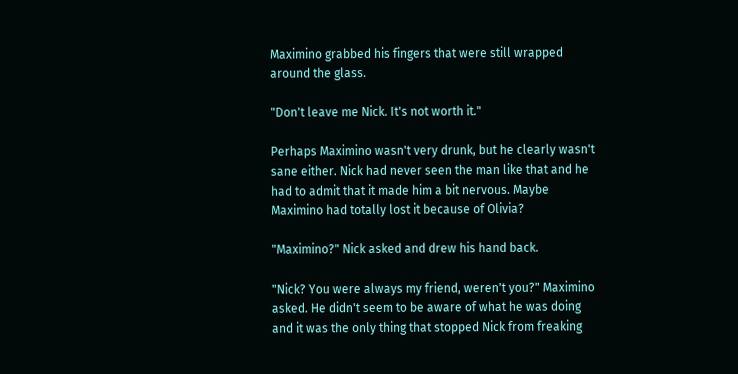Maximino grabbed his fingers that were still wrapped around the glass.

"Don't leave me Nick. It's not worth it."

Perhaps Maximino wasn't very drunk, but he clearly wasn't sane either. Nick had never seen the man like that and he had to admit that it made him a bit nervous. Maybe Maximino had totally lost it because of Olivia?

"Maximino?" Nick asked and drew his hand back.

"Nick? You were always my friend, weren't you?" Maximino asked. He didn't seem to be aware of what he was doing and it was the only thing that stopped Nick from freaking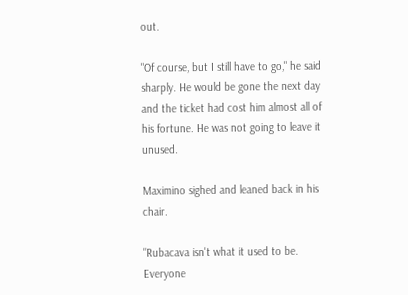out.

"Of course, but I still have to go," he said sharply. He would be gone the next day and the ticket had cost him almost all of his fortune. He was not going to leave it unused.

Maximino sighed and leaned back in his chair.

"Rubacava isn't what it used to be. Everyone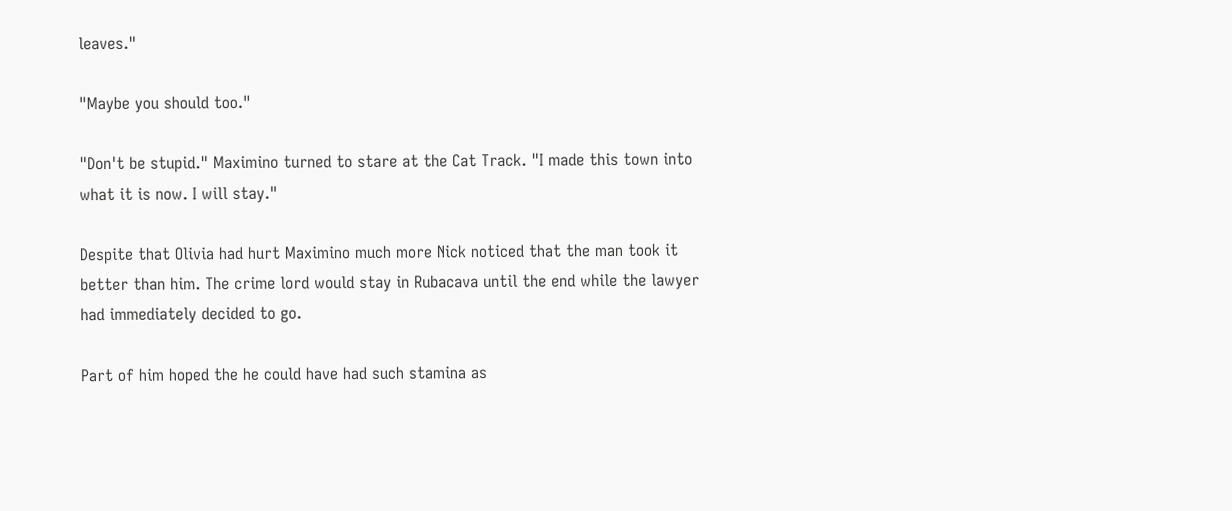leaves."

"Maybe you should too."

"Don't be stupid." Maximino turned to stare at the Cat Track. "I made this town into what it is now. I will stay."

Despite that Olivia had hurt Maximino much more Nick noticed that the man took it better than him. The crime lord would stay in Rubacava until the end while the lawyer had immediately decided to go.

Part of him hoped the he could have had such stamina as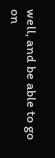well, and be able to go on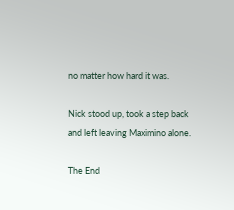no matter how hard it was.

Nick stood up, took a step back and left leaving Maximino alone.

The End